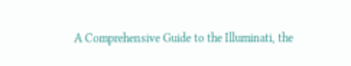A Comprehensive Guide to the Illuminati, the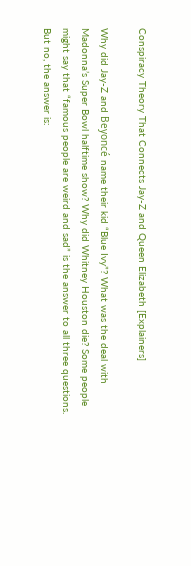Conspiracy Theory That Connects Jay-Z and Queen Elizabeth [Explainers]

Why did Jay-Z and Beyoncé name their kid “Blue Ivy”? What was the deal with Madonna’s Super Bowl halftime show? Why did Whitney Houston die? Some people might say that “famous people are weird and sad” is the answer to all three questions. But no, the answer is: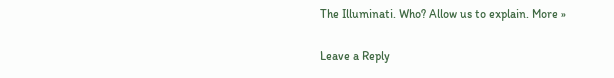The Illuminati. Who? Allow us to explain. More »

Leave a Reply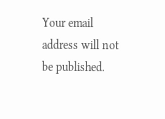Your email address will not be published.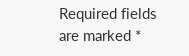Required fields are marked *